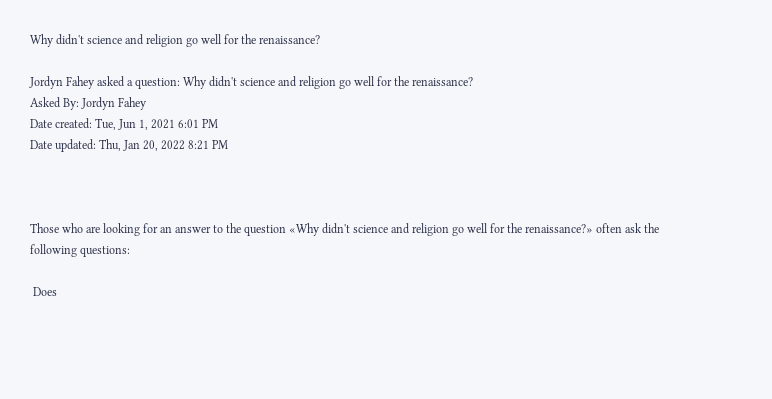Why didn't science and religion go well for the renaissance?

Jordyn Fahey asked a question: Why didn't science and religion go well for the renaissance?
Asked By: Jordyn Fahey
Date created: Tue, Jun 1, 2021 6:01 PM
Date updated: Thu, Jan 20, 2022 8:21 PM



Those who are looking for an answer to the question «Why didn't science and religion go well for the renaissance?» often ask the following questions:

 Does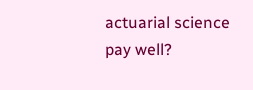actuarial science pay well?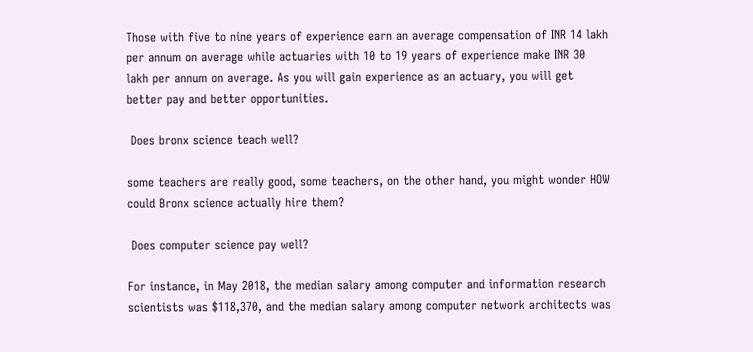Those with five to nine years of experience earn an average compensation of INR 14 lakh per annum on average while actuaries with 10 to 19 years of experience make INR 30 lakh per annum on average. As you will gain experience as an actuary, you will get better pay and better opportunities.

 Does bronx science teach well?

some teachers are really good, some teachers, on the other hand, you might wonder HOW could Bronx science actually hire them?

 Does computer science pay well?

For instance, in May 2018, the median salary among computer and information research scientists was $118,370, and the median salary among computer network architects was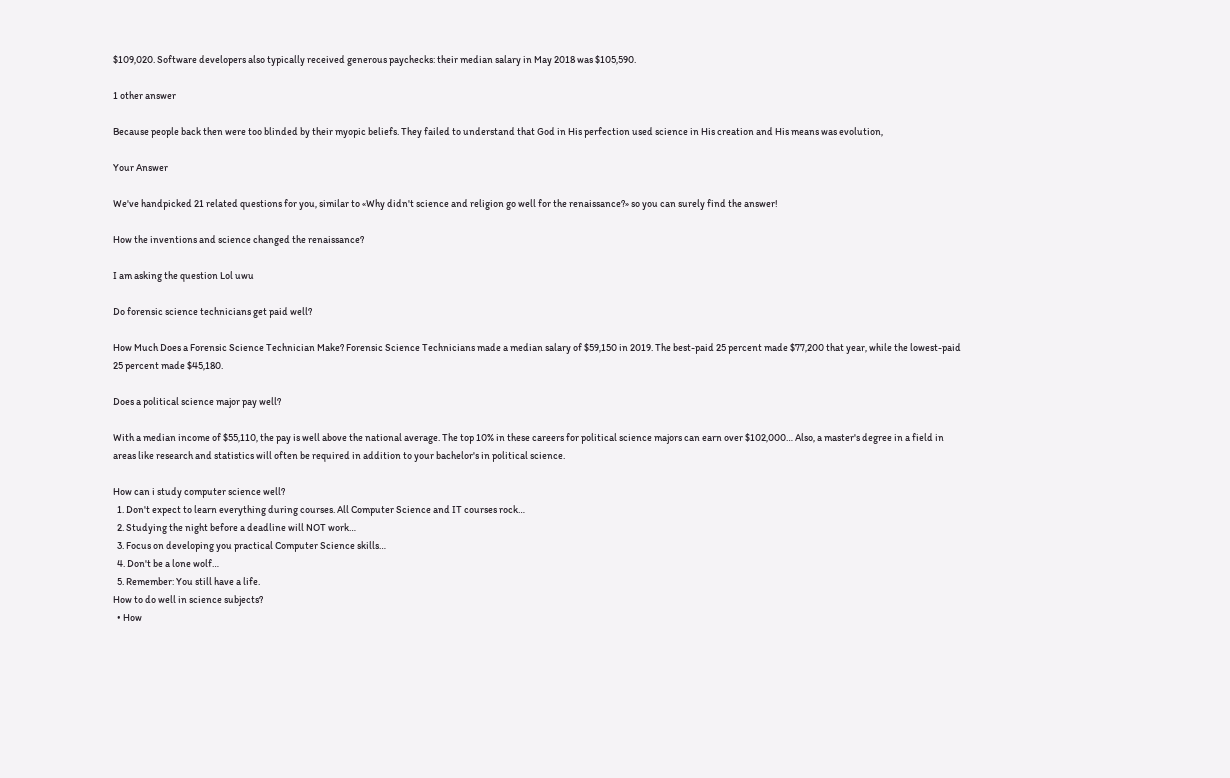$109,020. Software developers also typically received generous paychecks: their median salary in May 2018 was $105,590.

1 other answer

Because people back then were too blinded by their myopic beliefs. They failed to understand that God in His perfection used science in His creation and His means was evolution,

Your Answer

We've handpicked 21 related questions for you, similar to «Why didn't science and religion go well for the renaissance?» so you can surely find the answer!

How the inventions and science changed the renaissance?

I am asking the question Lol uwu

Do forensic science technicians get paid well?

How Much Does a Forensic Science Technician Make? Forensic Science Technicians made a median salary of $59,150 in 2019. The best-paid 25 percent made $77,200 that year, while the lowest-paid 25 percent made $45,180.

Does a political science major pay well?

With a median income of $55,110, the pay is well above the national average. The top 10% in these careers for political science majors can earn over $102,000… Also, a master's degree in a field in areas like research and statistics will often be required in addition to your bachelor's in political science.

How can i study computer science well?
  1. Don't expect to learn everything during courses. All Computer Science and IT courses rock…
  2. Studying the night before a deadline will NOT work…
  3. Focus on developing you practical Computer Science skills…
  4. Don't be a lone wolf…
  5. Remember: You still have a life.
How to do well in science subjects?
  • How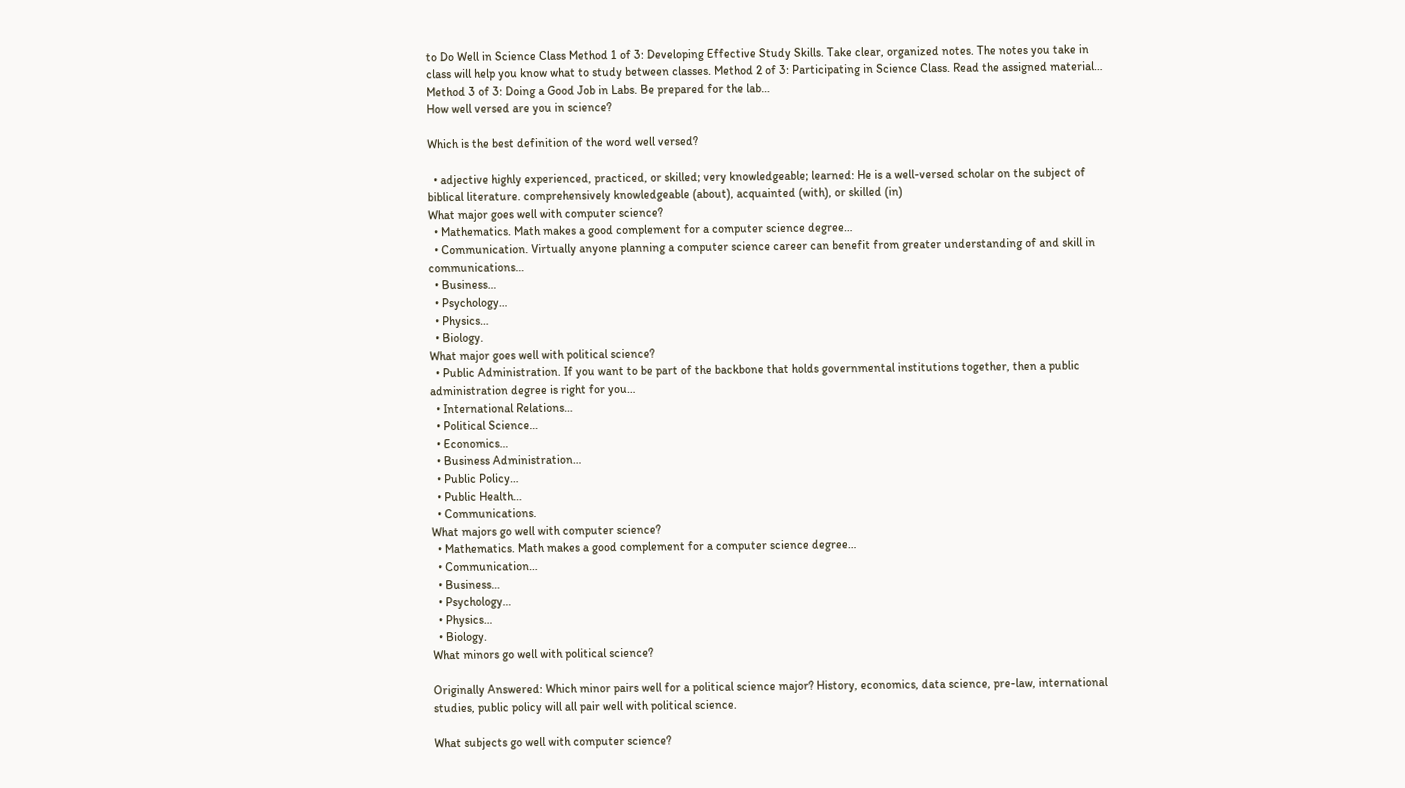to Do Well in Science Class Method 1 of 3: Developing Effective Study Skills. Take clear, organized notes. The notes you take in class will help you know what to study between classes. Method 2 of 3: Participating in Science Class. Read the assigned material… Method 3 of 3: Doing a Good Job in Labs. Be prepared for the lab…
How well versed are you in science?

Which is the best definition of the word well versed?

  • adjective highly experienced, practiced, or skilled; very knowledgeable; learned: He is a well-versed scholar on the subject of biblical literature. comprehensively knowledgeable (about), acquainted (with), or skilled (in)
What major goes well with computer science?
  • Mathematics. Math makes a good complement for a computer science degree…
  • Communication. Virtually anyone planning a computer science career can benefit from greater understanding of and skill in communications…
  • Business…
  • Psychology…
  • Physics…
  • Biology.
What major goes well with political science?
  • Public Administration. If you want to be part of the backbone that holds governmental institutions together, then a public administration degree is right for you…
  • International Relations…
  • Political Science…
  • Economics…
  • Business Administration…
  • Public Policy…
  • Public Health…
  • Communications.
What majors go well with computer science?
  • Mathematics. Math makes a good complement for a computer science degree…
  • Communication…
  • Business…
  • Psychology…
  • Physics…
  • Biology.
What minors go well with political science?

Originally Answered: Which minor pairs well for a political science major? History, economics, data science, pre-law, international studies, public policy will all pair well with political science.

What subjects go well with computer science?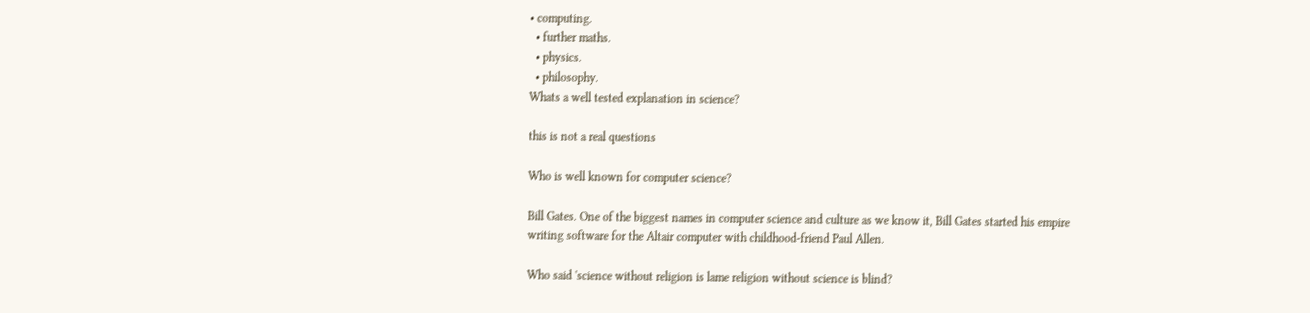• computing.
  • further maths.
  • physics.
  • philosophy.
Whats a well tested explanation in science?

this is not a real questions

Who is well known for computer science?

Bill Gates. One of the biggest names in computer science and culture as we know it, Bill Gates started his empire writing software for the Altair computer with childhood-friend Paul Allen.

Who said 'science without religion is lame religion without science is blind?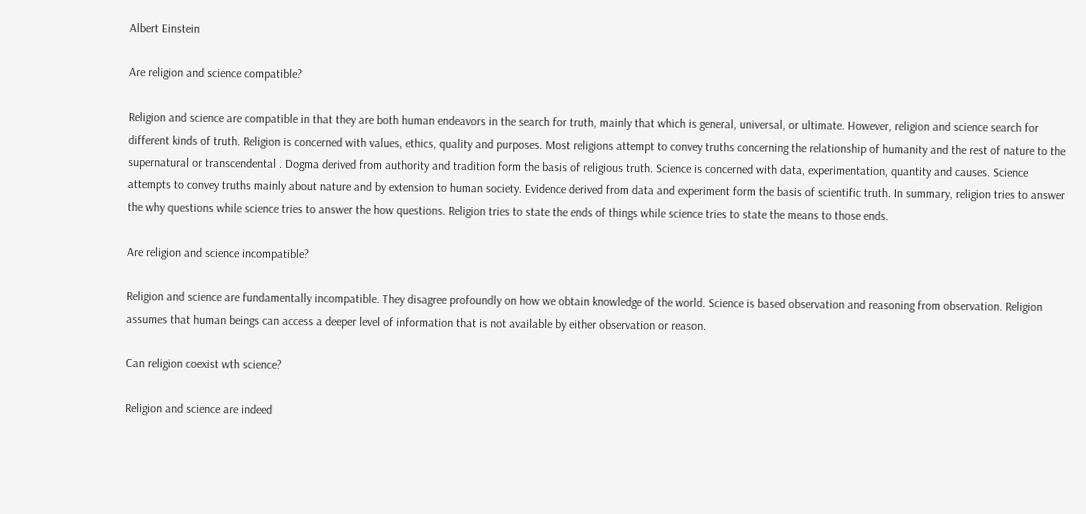Albert Einstein

Are religion and science compatible?

Religion and science are compatible in that they are both human endeavors in the search for truth, mainly that which is general, universal, or ultimate. However, religion and science search for different kinds of truth. Religion is concerned with values, ethics, quality and purposes. Most religions attempt to convey truths concerning the relationship of humanity and the rest of nature to the supernatural or transcendental . Dogma derived from authority and tradition form the basis of religious truth. Science is concerned with data, experimentation, quantity and causes. Science attempts to convey truths mainly about nature and by extension to human society. Evidence derived from data and experiment form the basis of scientific truth. In summary, religion tries to answer the why questions while science tries to answer the how questions. Religion tries to state the ends of things while science tries to state the means to those ends.

Are religion and science incompatible?

Religion and science are fundamentally incompatible. They disagree profoundly on how we obtain knowledge of the world. Science is based observation and reasoning from observation. Religion assumes that human beings can access a deeper level of information that is not available by either observation or reason.

Can religion coexist wth science?

Religion and science are indeed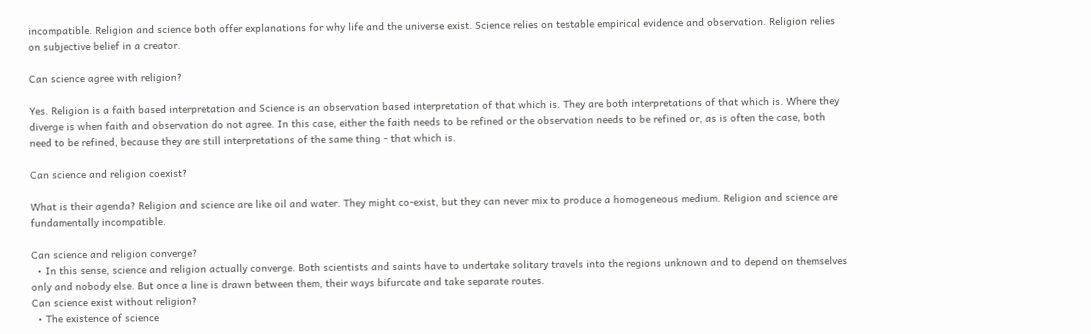incompatible. Religion and science both offer explanations for why life and the universe exist. Science relies on testable empirical evidence and observation. Religion relies on subjective belief in a creator.

Can science agree with religion?

Yes. Religion is a faith based interpretation and Science is an observation based interpretation of that which is. They are both interpretations of that which is. Where they diverge is when faith and observation do not agree. In this case, either the faith needs to be refined or the observation needs to be refined or, as is often the case, both need to be refined, because they are still interpretations of the same thing - that which is.

Can science and religion coexist?

What is their agenda? Religion and science are like oil and water. They might co-exist, but they can never mix to produce a homogeneous medium. Religion and science are fundamentally incompatible.

Can science and religion converge?
  • In this sense, science and religion actually converge. Both scientists and saints have to undertake solitary travels into the regions unknown and to depend on themselves only and nobody else. But once a line is drawn between them, their ways bifurcate and take separate routes.
Can science exist without religion?
  • The existence of science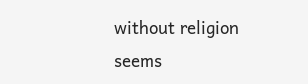without religion seems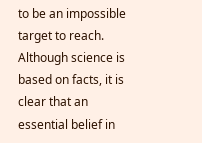to be an impossible target to reach. Although science is based on facts, it is clear that an essential belief in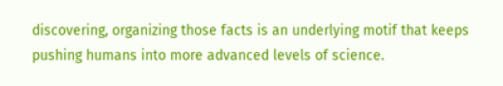discovering, organizing those facts is an underlying motif that keeps pushing humans into more advanced levels of science.